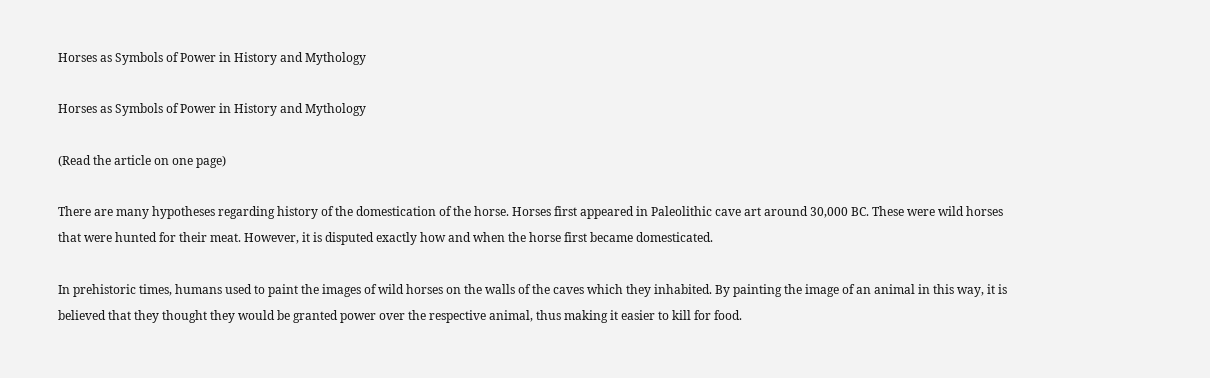Horses as Symbols of Power in History and Mythology

Horses as Symbols of Power in History and Mythology

(Read the article on one page)

There are many hypotheses regarding history of the domestication of the horse. Horses first appeared in Paleolithic cave art around 30,000 BC. These were wild horses that were hunted for their meat. However, it is disputed exactly how and when the horse first became domesticated.

In prehistoric times, humans used to paint the images of wild horses on the walls of the caves which they inhabited. By painting the image of an animal in this way, it is believed that they thought they would be granted power over the respective animal, thus making it easier to kill for food.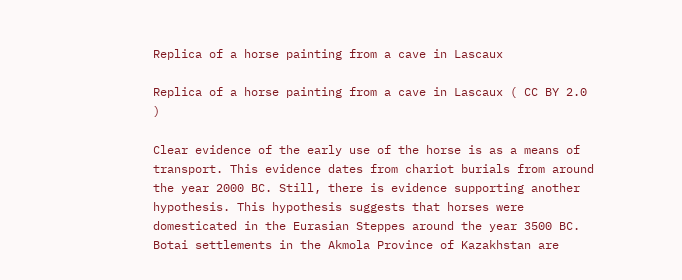Replica of a horse painting from a cave in Lascaux

Replica of a horse painting from a cave in Lascaux ( CC BY 2.0 )

Clear evidence of the early use of the horse is as a means of transport. This evidence dates from chariot burials from around the year 2000 BC. Still, there is evidence supporting another hypothesis. This hypothesis suggests that horses were domesticated in the Eurasian Steppes around the year 3500 BC. Botai settlements in the Akmola Province of Kazakhstan are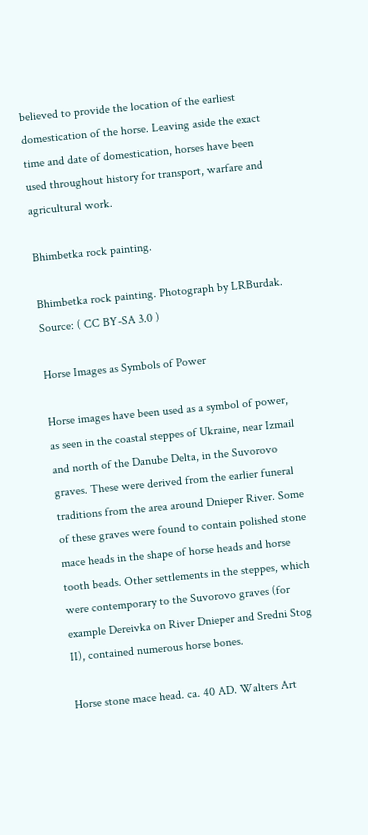believed to provide the location of the earliest domestication of the horse. Leaving aside the exact time and date of domestication, horses have been used throughout history for transport, warfare and agricultural work.

Bhimbetka rock painting.

Bhimbetka rock painting. Photograph by LRBurdak. Source: ( CC BY-SA 3.0 )

Horse Images as Symbols of Power

Horse images have been used as a symbol of power, as seen in the coastal steppes of Ukraine, near Izmail and north of the Danube Delta, in the Suvorovo graves. These were derived from the earlier funeral traditions from the area around Dnieper River. Some of these graves were found to contain polished stone mace heads in the shape of horse heads and horse tooth beads. Other settlements in the steppes, which were contemporary to the Suvorovo graves (for example Dereivka on River Dnieper and Sredni Stog II), contained numerous horse bones.

Horse stone mace head. ca. 40 AD. Walters Art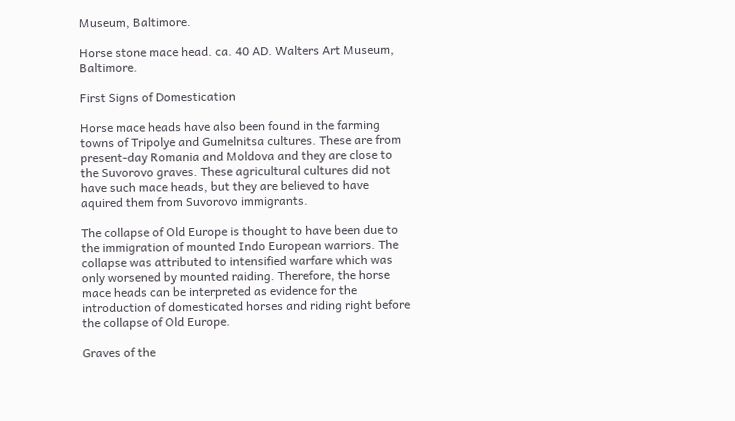Museum, Baltimore.

Horse stone mace head. ca. 40 AD. Walters Art Museum, Baltimore.

First Signs of Domestication

Horse mace heads have also been found in the farming towns of Tripolye and Gumelnitsa cultures. These are from present-day Romania and Moldova and they are close to the Suvorovo graves. These agricultural cultures did not have such mace heads, but they are believed to have aquired them from Suvorovo immigrants.

The collapse of Old Europe is thought to have been due to the immigration of mounted Indo European warriors. The collapse was attributed to intensified warfare which was only worsened by mounted raiding. Therefore, the horse mace heads can be interpreted as evidence for the introduction of domesticated horses and riding right before the collapse of Old Europe.

Graves of the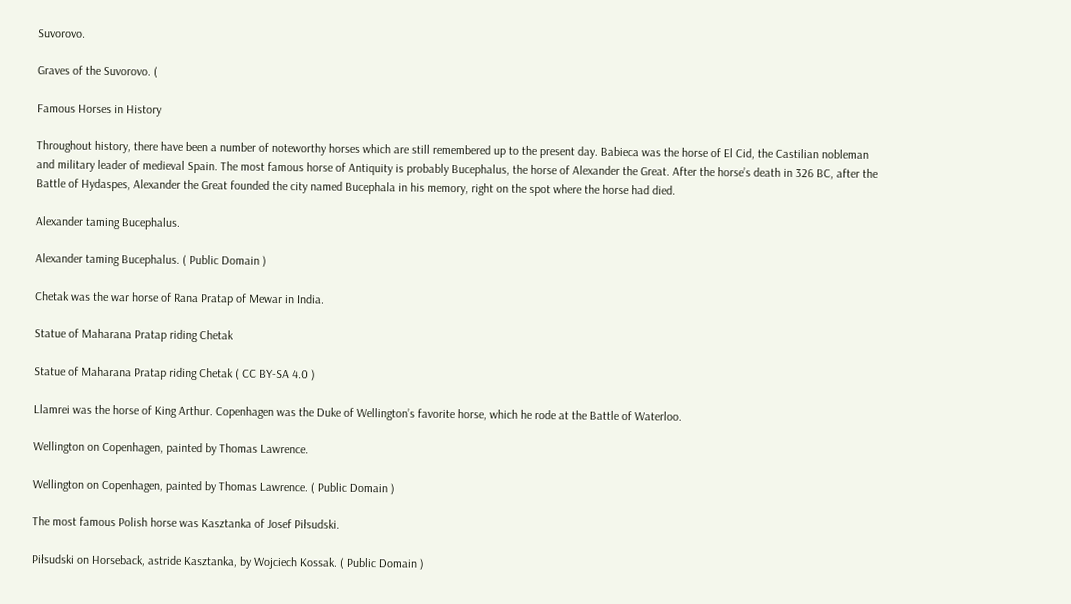Suvorovo.

Graves of the Suvorovo. (

Famous Horses in History

Throughout history, there have been a number of noteworthy horses which are still remembered up to the present day. Babieca was the horse of El Cid, the Castilian nobleman and military leader of medieval Spain. The most famous horse of Antiquity is probably Bucephalus, the horse of Alexander the Great. After the horse’s death in 326 BC, after the Battle of Hydaspes, Alexander the Great founded the city named Bucephala in his memory, right on the spot where the horse had died.

Alexander taming Bucephalus.

Alexander taming Bucephalus. ( Public Domain )

Chetak was the war horse of Rana Pratap of Mewar in India.

Statue of Maharana Pratap riding Chetak

Statue of Maharana Pratap riding Chetak ( CC BY-SA 4.0 )

Llamrei was the horse of King Arthur. Copenhagen was the Duke of Wellington’s favorite horse, which he rode at the Battle of Waterloo.

Wellington on Copenhagen, painted by Thomas Lawrence.

Wellington on Copenhagen, painted by Thomas Lawrence. ( Public Domain )

The most famous Polish horse was Kasztanka of Josef Piłsudski.

Piłsudski on Horseback, astride Kasztanka, by Wojciech Kossak. ( Public Domain )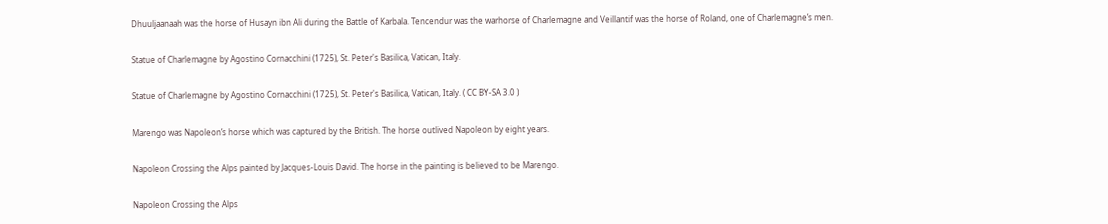Dhuuljaanaah was the horse of Husayn ibn Ali during the Battle of Karbala. Tencendur was the warhorse of Charlemagne and Veillantif was the horse of Roland, one of Charlemagne’s men.

Statue of Charlemagne by Agostino Cornacchini (1725), St. Peter's Basilica, Vatican, Italy.

Statue of Charlemagne by Agostino Cornacchini (1725), St. Peter's Basilica, Vatican, Italy. ( CC BY-SA 3.0 )

Marengo was Napoleon’s horse which was captured by the British. The horse outlived Napoleon by eight years.

Napoleon Crossing the Alps painted by Jacques-Louis David. The horse in the painting is believed to be Marengo.

Napoleon Crossing the Alps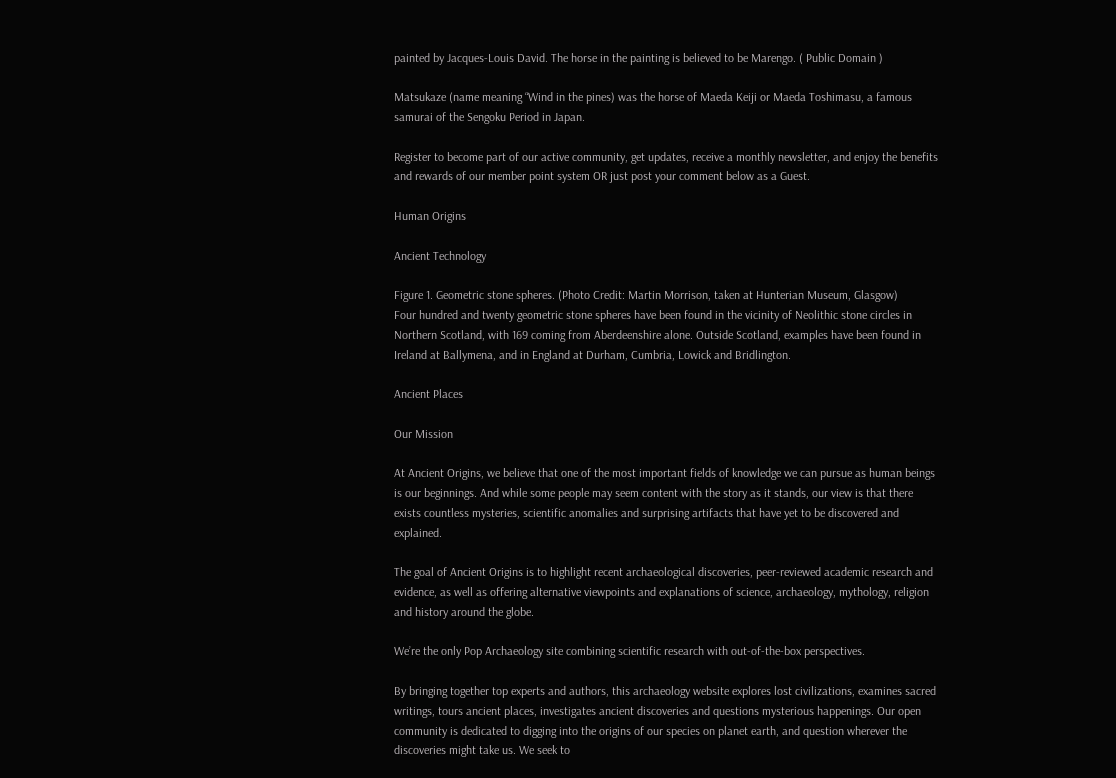painted by Jacques-Louis David. The horse in the painting is believed to be Marengo. ( Public Domain )

Matsukaze (name meaning “Wind in the pines) was the horse of Maeda Keiji or Maeda Toshimasu, a famous samurai of the Sengoku Period in Japan.

Register to become part of our active community, get updates, receive a monthly newsletter, and enjoy the benefits and rewards of our member point system OR just post your comment below as a Guest.

Human Origins

Ancient Technology

Figure 1. Geometric stone spheres. (Photo Credit: Martin Morrison, taken at Hunterian Museum, Glasgow)
Four hundred and twenty geometric stone spheres have been found in the vicinity of Neolithic stone circles in Northern Scotland, with 169 coming from Aberdeenshire alone. Outside Scotland, examples have been found in Ireland at Ballymena, and in England at Durham, Cumbria, Lowick and Bridlington.

Ancient Places

Our Mission

At Ancient Origins, we believe that one of the most important fields of knowledge we can pursue as human beings is our beginnings. And while some people may seem content with the story as it stands, our view is that there exists countless mysteries, scientific anomalies and surprising artifacts that have yet to be discovered and explained.

The goal of Ancient Origins is to highlight recent archaeological discoveries, peer-reviewed academic research and evidence, as well as offering alternative viewpoints and explanations of science, archaeology, mythology, religion and history around the globe.

We’re the only Pop Archaeology site combining scientific research with out-of-the-box perspectives.

By bringing together top experts and authors, this archaeology website explores lost civilizations, examines sacred writings, tours ancient places, investigates ancient discoveries and questions mysterious happenings. Our open community is dedicated to digging into the origins of our species on planet earth, and question wherever the discoveries might take us. We seek to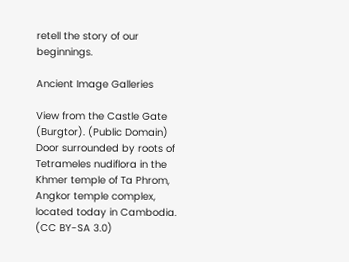retell the story of our beginnings.

Ancient Image Galleries

View from the Castle Gate (Burgtor). (Public Domain)
Door surrounded by roots of Tetrameles nudiflora in the Khmer temple of Ta Phrom, Angkor temple complex, located today in Cambodia. (CC BY-SA 3.0)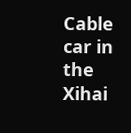Cable car in the Xihai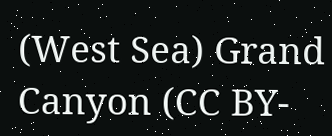(West Sea) Grand Canyon (CC BY-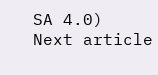SA 4.0)
Next article